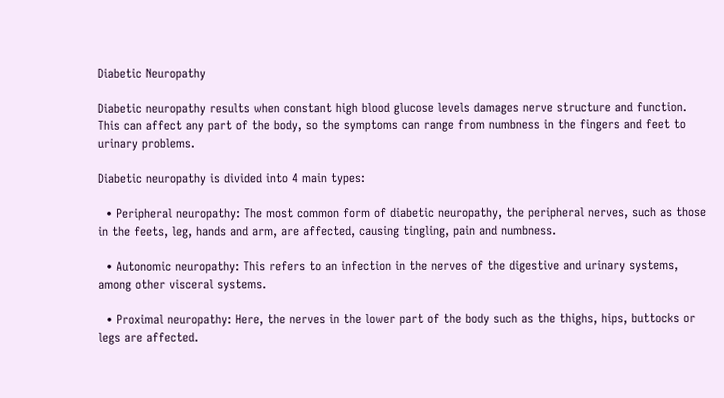Diabetic Neuropathy

Diabetic neuropathy results when constant high blood glucose levels damages nerve structure and function. This can affect any part of the body, so the symptoms can range from numbness in the fingers and feet to urinary problems.

Diabetic neuropathy is divided into 4 main types:

  • Peripheral neuropathy: The most common form of diabetic neuropathy, the peripheral nerves, such as those in the feets, leg, hands and arm, are affected, causing tingling, pain and numbness.

  • Autonomic neuropathy: This refers to an infection in the nerves of the digestive and urinary systems, among other visceral systems.

  • Proximal neuropathy: Here, the nerves in the lower part of the body such as the thighs, hips, buttocks or legs are affected.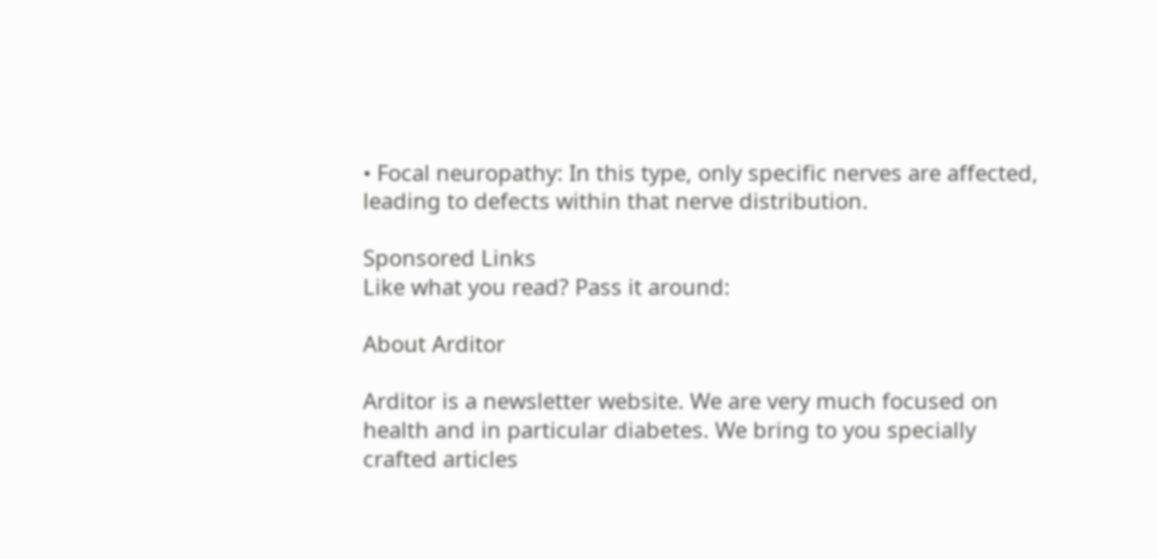• Focal neuropathy: In this type, only specific nerves are affected, leading to defects within that nerve distribution.

Sponsored Links
Like what you read? Pass it around:

About Arditor

Arditor is a newsletter website. We are very much focused on health and in particular diabetes. We bring to you specially crafted articles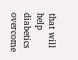that will help diabetics overcome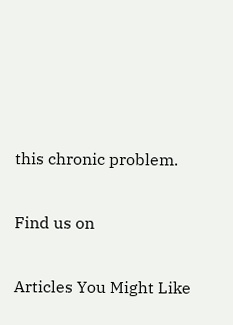this chronic problem.

Find us on

Articles You Might Like